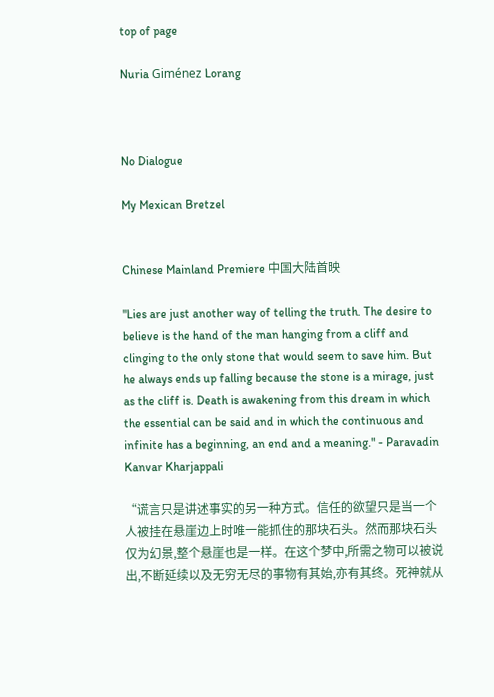top of page

Nuria Giménez Lorang



No Dialogue

My Mexican Bretzel


Chinese Mainland Premiere 中国大陆首映

"Lies are just another way of telling the truth. The desire to believe is the hand of the man hanging from a cliff and clinging to the only stone that would seem to save him. But he always ends up falling because the stone is a mirage, just as the cliff is. Death is awakening from this dream in which the essential can be said and in which the continuous and infinite has a beginning, an end and a meaning." - Paravadin Kanvar Kharjappali

“谎言只是讲述事实的另一种方式。信任的欲望只是当一个人被挂在悬崖边上时唯一能抓住的那块石头。然而那块石头仅为幻景,整个悬崖也是一样。在这个梦中,所需之物可以被说出,不断延续以及无穷无尽的事物有其始,亦有其终。死神就从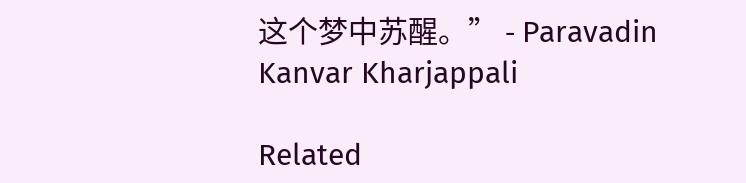这个梦中苏醒。” - Paravadin Kanvar Kharjappali

Related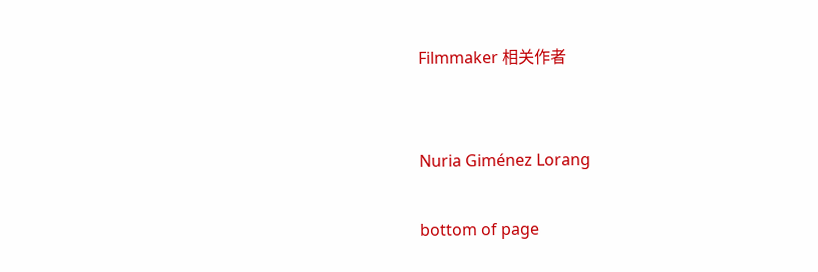Filmmaker 相关作者


Nuria Giménez Lorang

bottom of page